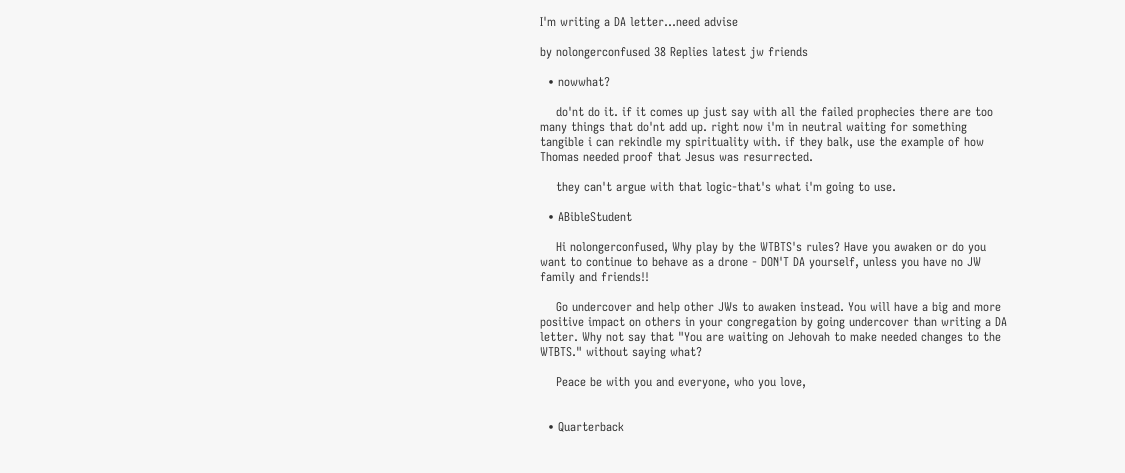I'm writing a DA letter...need advise

by nolongerconfused 38 Replies latest jw friends

  • nowwhat?

    do'nt do it. if it comes up just say with all the failed prophecies there are too many things that do'nt add up. right now i'm in neutral waiting for something tangible i can rekindle my spirituality with. if they balk, use the example of how Thomas needed proof that Jesus was resurrected.

    they can't argue with that logic-that's what i'm going to use.

  • ABibleStudent

    Hi nolongerconfused, Why play by the WTBTS's rules? Have you awaken or do you want to continue to behave as a drone - DON'T DA yourself, unless you have no JW family and friends!!

    Go undercover and help other JWs to awaken instead. You will have a big and more positive impact on others in your congregation by going undercover than writing a DA letter. Why not say that "You are waiting on Jehovah to make needed changes to the WTBTS." without saying what?

    Peace be with you and everyone, who you love,


  • Quarterback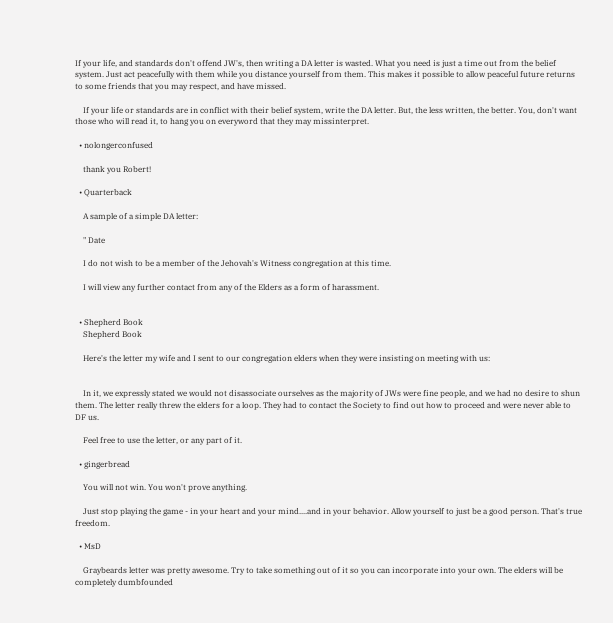If your life, and standards don't offend JW's, then writing a DA letter is wasted. What you need is just a time out from the belief system. Just act peacefully with them while you distance yourself from them. This makes it possible to allow peaceful future returns to some friends that you may respect, and have missed.

    If your life or standards are in conflict with their belief system, write the DA letter. But, the less written, the better. You, don't want those who will read it, to hang you on everyword that they may missinterpret.

  • nolongerconfused

    thank you Robert!

  • Quarterback

    A sample of a simple DA letter:

    " Date

    I do not wish to be a member of the Jehovah's Witness congregation at this time.

    I will view any further contact from any of the Elders as a form of harassment.


  • Shepherd Book
    Shepherd Book

    Here's the letter my wife and I sent to our congregation elders when they were insisting on meeting with us:


    In it, we expressly stated we would not disassociate ourselves as the majority of JWs were fine people, and we had no desire to shun them. The letter really threw the elders for a loop. They had to contact the Society to find out how to proceed and were never able to DF us.

    Feel free to use the letter, or any part of it.

  • gingerbread

    You will not win. You won't prove anything.

    Just stop playing the game - in your heart and your mind....and in your behavior. Allow yourself to just be a good person. That's true freedom.

  • MsD

    Graybeards letter was pretty awesome. Try to take something out of it so you can incorporate into your own. The elders will be completely dumbfounded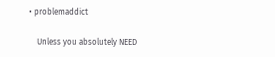• problemaddict

    Unless you absolutely NEED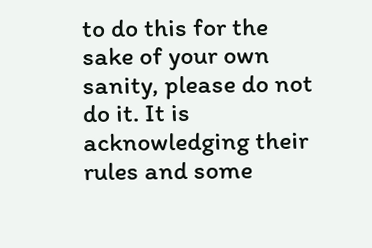to do this for the sake of your own sanity, please do not do it. It is acknowledging their rules and some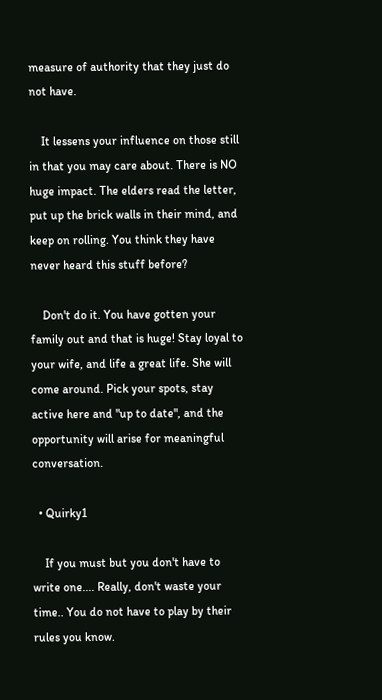measure of authority that they just do not have.

    It lessens your influence on those still in that you may care about. There is NO huge impact. The elders read the letter, put up the brick walls in their mind, and keep on rolling. You think they have never heard this stuff before?

    Don't do it. You have gotten your family out and that is huge! Stay loyal to your wife, and life a great life. She will come around. Pick your spots, stay active here and "up to date", and the opportunity will arise for meaningful conversation.

  • Quirky1

    If you must but you don't have to write one.... Really, don't waste your time.. You do not have to play by their rules you know.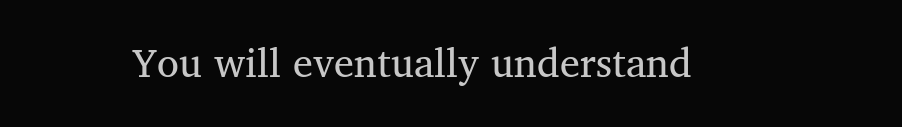You will eventually understand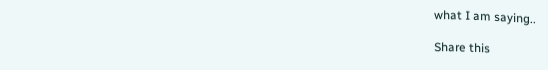what I am saying..

Share this